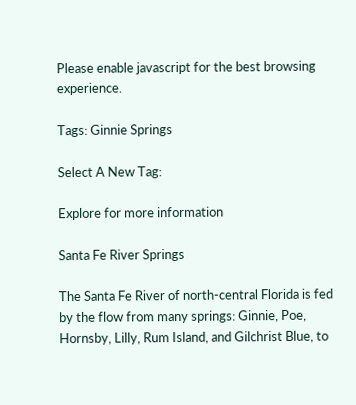Please enable javascript for the best browsing experience.

Tags: Ginnie Springs

Select A New Tag:

Explore for more information

Santa Fe River Springs

The Santa Fe River of north-central Florida is fed by the flow from many springs: Ginnie, Poe, Hornsby, Lilly, Rum Island, and Gilchrist Blue, to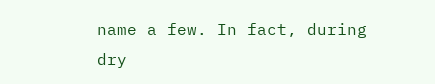name a few. In fact, during dry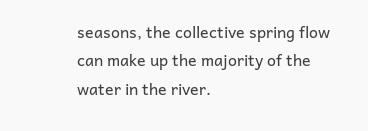seasons, the collective spring flow can make up the majority of the water in the river.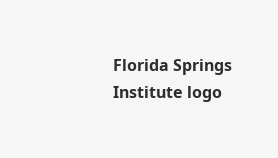Florida Springs Institute logo